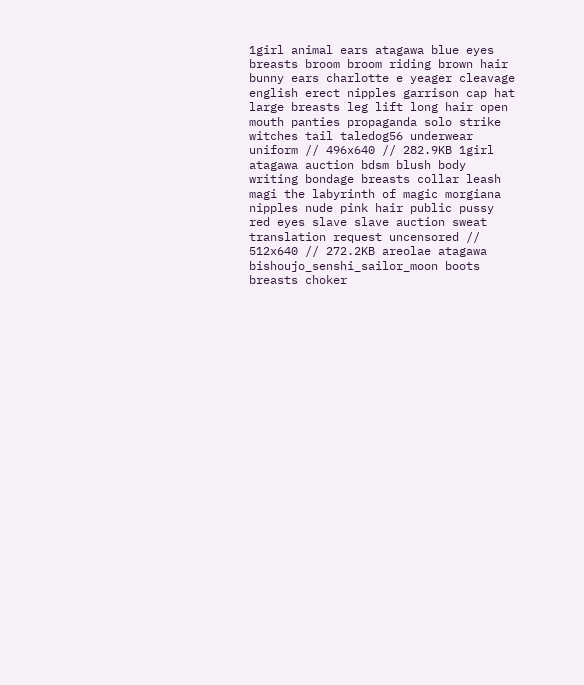1girl animal ears atagawa blue eyes breasts broom broom riding brown hair bunny ears charlotte e yeager cleavage english erect nipples garrison cap hat large breasts leg lift long hair open mouth panties propaganda solo strike witches tail taledog56 underwear uniform // 496x640 // 282.9KB 1girl atagawa auction bdsm blush body writing bondage breasts collar leash magi the labyrinth of magic morgiana nipples nude pink hair public pussy red eyes slave slave auction sweat translation request uncensored // 512x640 // 272.2KB areolae atagawa bishoujo_senshi_sailor_moon boots breasts choker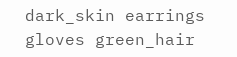dark_skin earrings gloves green_hair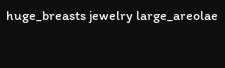huge_breasts jewelry large_areolae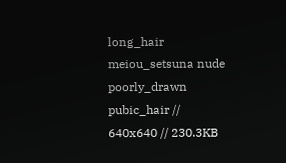long_hair meiou_setsuna nude poorly_drawn pubic_hair // 640x640 // 230.3KB